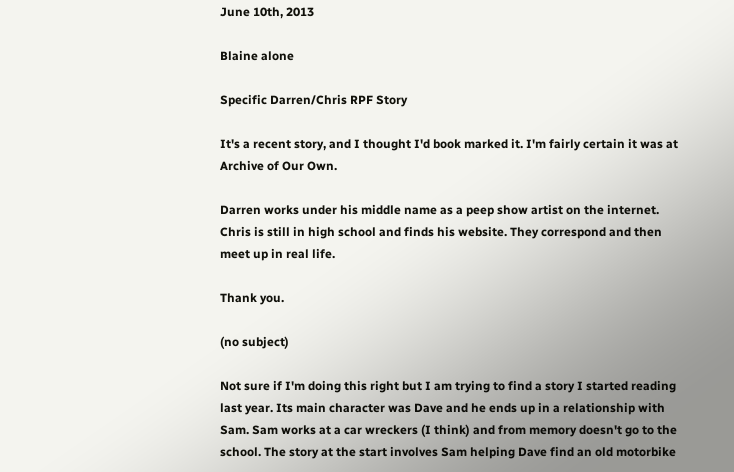June 10th, 2013

Blaine alone

Specific Darren/Chris RPF Story

It's a recent story, and I thought I'd book marked it. I'm fairly certain it was at Archive of Our Own.

Darren works under his middle name as a peep show artist on the internet. Chris is still in high school and finds his website. They correspond and then meet up in real life.

Thank you.

(no subject)

Not sure if I'm doing this right but I am trying to find a story I started reading last year. Its main character was Dave and he ends up in a relationship with Sam. Sam works at a car wreckers (I think) and from memory doesn't go to the school. The story at the start involves Sam helping Dave find an old motorbike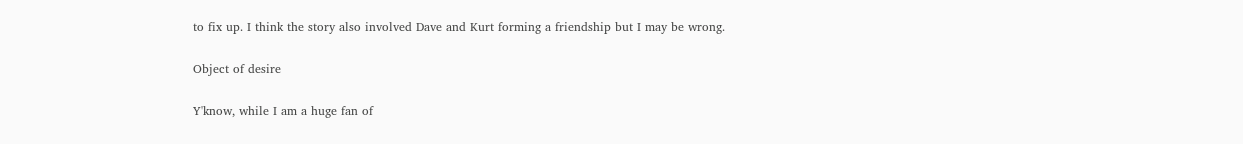to fix up. I think the story also involved Dave and Kurt forming a friendship but I may be wrong.

Object of desire

Y'know, while I am a huge fan of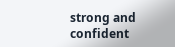strong and confident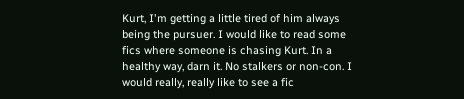Kurt, I'm getting a little tired of him always being the pursuer. I would like to read some fics where someone is chasing Kurt. In a healthy way, darn it. No stalkers or non-con. I would really, really like to see a fic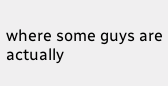where some guys are actually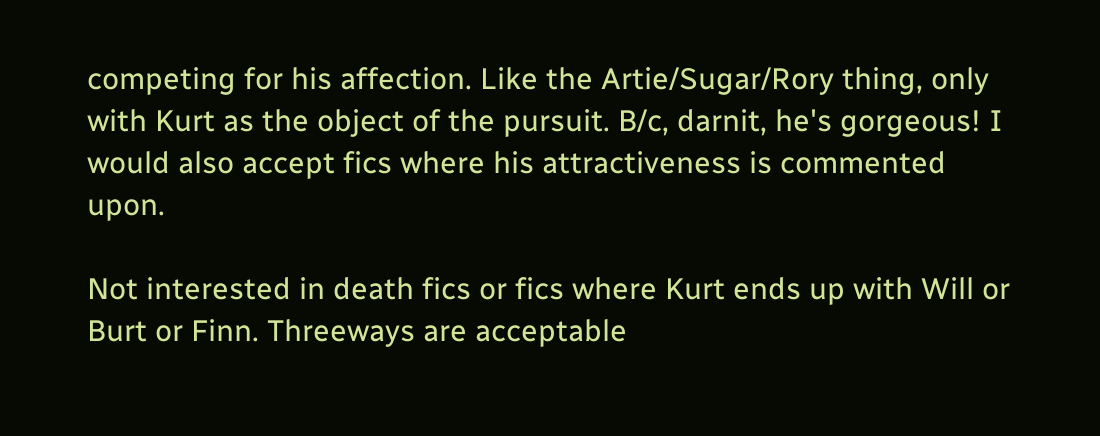competing for his affection. Like the Artie/Sugar/Rory thing, only with Kurt as the object of the pursuit. B/c, darnit, he's gorgeous! I would also accept fics where his attractiveness is commented upon.

Not interested in death fics or fics where Kurt ends up with Will or Burt or Finn. Threeways are acceptable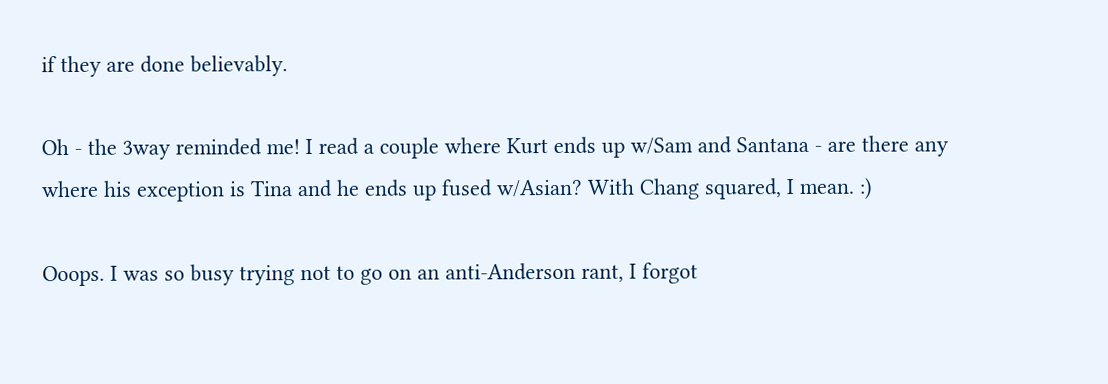if they are done believably.

Oh - the 3way reminded me! I read a couple where Kurt ends up w/Sam and Santana - are there any where his exception is Tina and he ends up fused w/Asian? With Chang squared, I mean. :)

Ooops. I was so busy trying not to go on an anti-Anderson rant, I forgot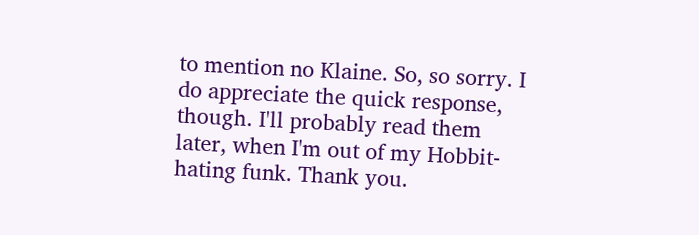to mention no Klaine. So, so sorry. I do appreciate the quick response, though. I'll probably read them later, when I'm out of my Hobbit-hating funk. Thank you.